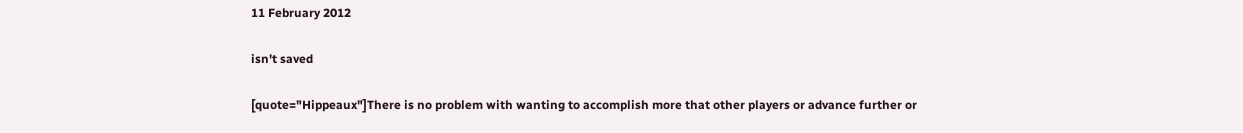11 February 2012

isn't saved

[quote="Hippeaux"]There is no problem with wanting to accomplish more that other players or advance further or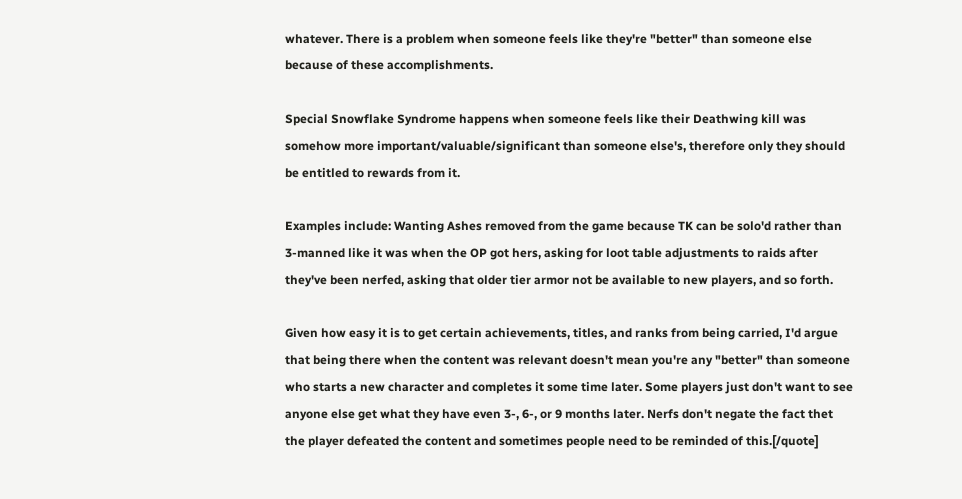whatever. There is a problem when someone feels like they're "better" than someone else because of these accomplishments.

Special Snowflake Syndrome happens when someone feels like their Deathwing kill was somehow more important/valuable/significant than someone else's, therefore only they should be entitled to rewards from it.

Examples include: Wanting Ashes removed from the game because TK can be solo'd rather than 3-manned like it was when the OP got hers, asking for loot table adjustments to raids after they've been nerfed, asking that older tier armor not be available to new players, and so forth.

Given how easy it is to get certain achievements, titles, and ranks from being carried, I'd argue that being there when the content was relevant doesn't mean you're any "better" than someone who starts a new character and completes it some time later. Some players just don't want to see anyone else get what they have even 3-, 6-, or 9 months later. Nerfs don't negate the fact thet the player defeated the content and sometimes people need to be reminded of this.[/quote]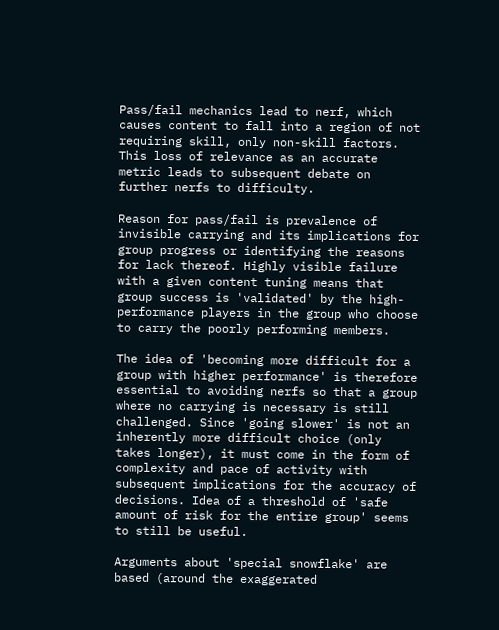Pass/fail mechanics lead to nerf, which causes content to fall into a region of not requiring skill, only non-skill factors. This loss of relevance as an accurate metric leads to subsequent debate on further nerfs to difficulty.

Reason for pass/fail is prevalence of invisible carrying and its implications for group progress or identifying the reasons for lack thereof. Highly visible failure with a given content tuning means that group success is 'validated' by the high-performance players in the group who choose to carry the poorly performing members.

The idea of 'becoming more difficult for a group with higher performance' is therefore essential to avoiding nerfs so that a group where no carrying is necessary is still challenged. Since 'going slower' is not an inherently more difficult choice (only takes longer), it must come in the form of complexity and pace of activity with subsequent implications for the accuracy of decisions. Idea of a threshold of 'safe amount of risk for the entire group' seems to still be useful.

Arguments about 'special snowflake' are based (around the exaggerated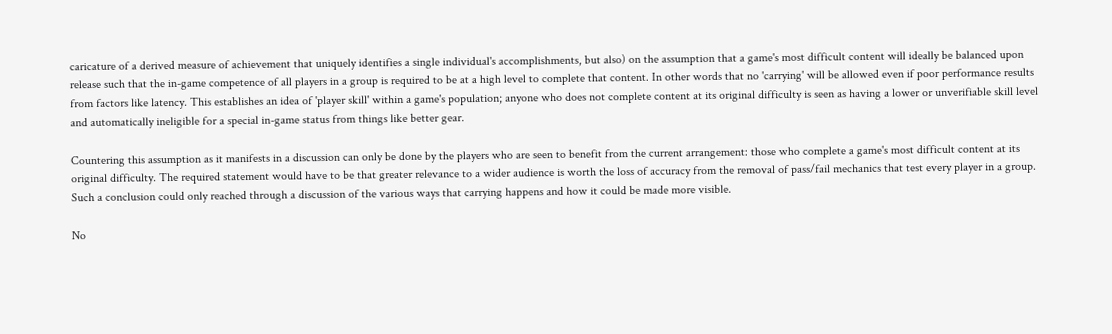caricature of a derived measure of achievement that uniquely identifies a single individual's accomplishments, but also) on the assumption that a game's most difficult content will ideally be balanced upon release such that the in-game competence of all players in a group is required to be at a high level to complete that content. In other words that no 'carrying' will be allowed even if poor performance results from factors like latency. This establishes an idea of 'player skill' within a game's population; anyone who does not complete content at its original difficulty is seen as having a lower or unverifiable skill level and automatically ineligible for a special in-game status from things like better gear.

Countering this assumption as it manifests in a discussion can only be done by the players who are seen to benefit from the current arrangement: those who complete a game's most difficult content at its original difficulty. The required statement would have to be that greater relevance to a wider audience is worth the loss of accuracy from the removal of pass/fail mechanics that test every player in a group. Such a conclusion could only reached through a discussion of the various ways that carrying happens and how it could be made more visible.

No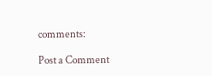comments:

Post a Comment